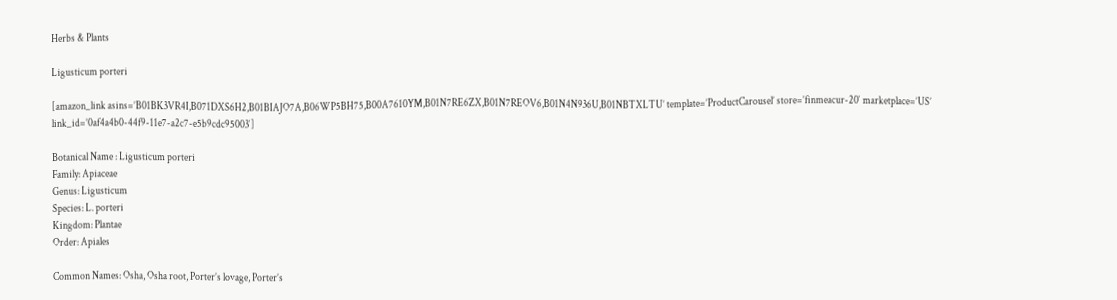Herbs & Plants

Ligusticum porteri

[amazon_link asins=’B01BK3VR4I,B071DXS6H2,B01BIAJO7A,B06WP5BH75,B00A7610YM,B01N7RE6ZX,B01N7REOV6,B01N4N936U,B01NBTXLTU’ template=’ProductCarousel’ store=’finmeacur-20′ marketplace=’US’ link_id=’0af4a4b0-44f9-11e7-a2c7-e5b9cdc95003′]

Botanical Name : Ligusticum porteri
Family: Apiaceae
Genus: Ligusticum
Species: L. porteri
Kingdom: Plantae
Order: Apiales

Common Names: Osha, Osha root, Porter’s lovage, Porter’s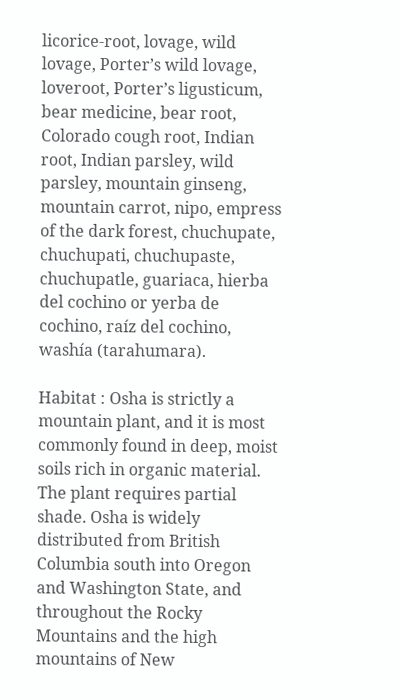licorice-root, lovage, wild lovage, Porter’s wild lovage, loveroot, Porter’s ligusticum, bear medicine, bear root, Colorado cough root, Indian root, Indian parsley, wild parsley, mountain ginseng, mountain carrot, nipo, empress of the dark forest, chuchupate, chuchupati, chuchupaste, chuchupatle, guariaca, hierba del cochino or yerba de cochino, raíz del cochino, washía (tarahumara).

Habitat : Osha is strictly a mountain plant, and it is most commonly found in deep, moist soils rich in organic material. The plant requires partial shade. Osha is widely distributed from British Columbia south into Oregon and Washington State, and throughout the Rocky Mountains and the high mountains of New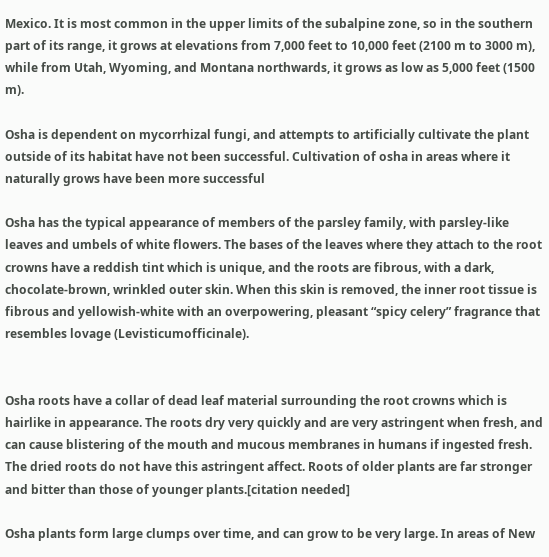Mexico. It is most common in the upper limits of the subalpine zone, so in the southern part of its range, it grows at elevations from 7,000 feet to 10,000 feet (2100 m to 3000 m), while from Utah, Wyoming, and Montana northwards, it grows as low as 5,000 feet (1500 m).

Osha is dependent on mycorrhizal fungi, and attempts to artificially cultivate the plant outside of its habitat have not been successful. Cultivation of osha in areas where it naturally grows have been more successful

Osha has the typical appearance of members of the parsley family, with parsley-like leaves and umbels of white flowers. The bases of the leaves where they attach to the root crowns have a reddish tint which is unique, and the roots are fibrous, with a dark, chocolate-brown, wrinkled outer skin. When this skin is removed, the inner root tissue is fibrous and yellowish-white with an overpowering, pleasant “spicy celery” fragrance that resembles lovage (Levisticumofficinale).


Osha roots have a collar of dead leaf material surrounding the root crowns which is hairlike in appearance. The roots dry very quickly and are very astringent when fresh, and can cause blistering of the mouth and mucous membranes in humans if ingested fresh. The dried roots do not have this astringent affect. Roots of older plants are far stronger and bitter than those of younger plants.[citation needed]

Osha plants form large clumps over time, and can grow to be very large. In areas of New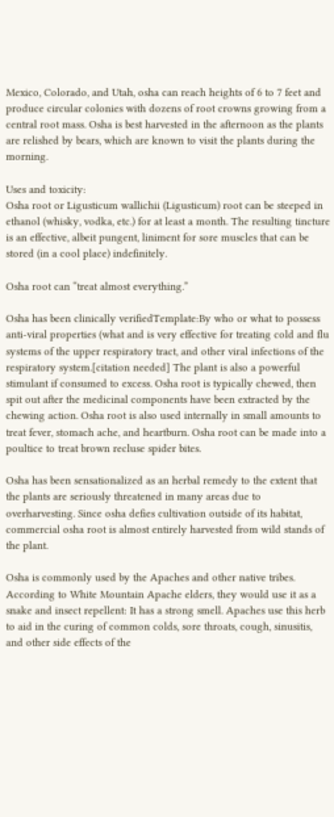Mexico, Colorado, and Utah, osha can reach heights of 6 to 7 feet and produce circular colonies with dozens of root crowns growing from a central root mass. Osha is best harvested in the afternoon as the plants are relished by bears, which are known to visit the plants during the morning.

Uses and toxicity:
Osha root or Ligusticum wallichii (Ligusticum) root can be steeped in ethanol (whisky, vodka, etc.) for at least a month. The resulting tincture is an effective, albeit pungent, liniment for sore muscles that can be stored (in a cool place) indefinitely.

Osha root can “treat almost everything.”

Osha has been clinically verifiedTemplate:By who or what to possess anti-viral properties (what and is very effective for treating cold and flu systems of the upper respiratory tract, and other viral infections of the respiratory system.[citation needed] The plant is also a powerful stimulant if consumed to excess. Osha root is typically chewed, then spit out after the medicinal components have been extracted by the chewing action. Osha root is also used internally in small amounts to treat fever, stomach ache, and heartburn. Osha root can be made into a poultice to treat brown recluse spider bites.

Osha has been sensationalized as an herbal remedy to the extent that the plants are seriously threatened in many areas due to overharvesting. Since osha defies cultivation outside of its habitat, commercial osha root is almost entirely harvested from wild stands of the plant.

Osha is commonly used by the Apaches and other native tribes. According to White Mountain Apache elders, they would use it as a snake and insect repellent: It has a strong smell. Apaches use this herb to aid in the curing of common colds, sore throats, cough, sinusitis, and other side effects of the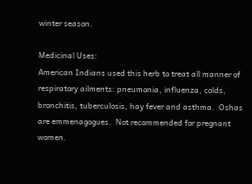winter season.

Medicinal Uses:
American Indians used this herb to treat all manner of respiratory ailments: pneumonia, influenza, colds, bronchitis, tuberculosis, hay fever and asthma.  Oshas are emmenagogues.  Not recommended for pregnant women.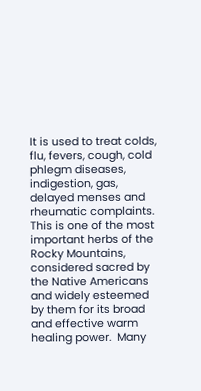It is used to treat colds, flu, fevers, cough, cold phlegm diseases, indigestion, gas, delayed menses and rheumatic complaints.  This is one of the most important herbs of the Rocky Mountains, considered sacred by the Native Americans and widely esteemed by them for its broad and effective warm healing power.  Many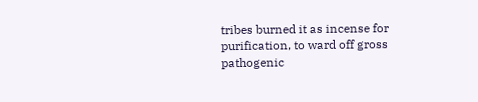tribes burned it as incense for purification, to ward off gross pathogenic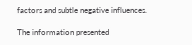factors and subtle negative influences.

The information presented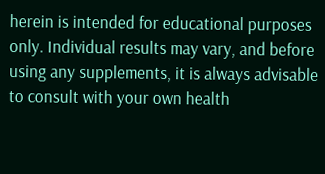herein is intended for educational purposes only. Individual results may vary, and before using any supplements, it is always advisable to consult with your own health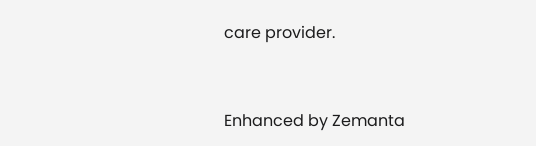care provider.


Enhanced by Zemanta